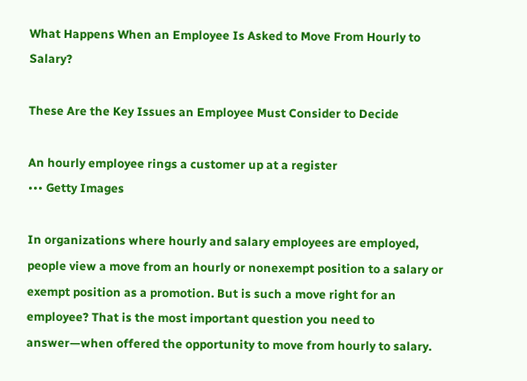What Happens When an Employee Is Asked to Move From Hourly to Salary?

These Are the Key Issues an Employee Must Consider to Decide

An hourly employee rings a customer up at a register
••• Getty Images

In organizations where hourly and salary employees are employed, people view a move from an hourly or nonexempt position to a salary or exempt position as a promotion. But is such a move right for an employee? That is the most important question you need to answer—when offered the opportunity to move from hourly to salary.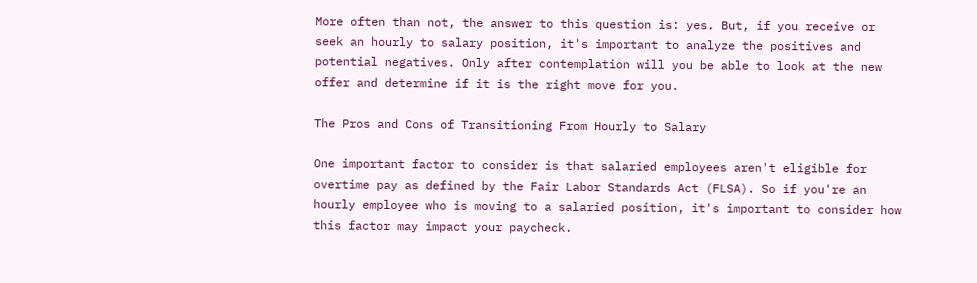More often than not, the answer to this question is: yes. But, if you receive or seek an hourly to salary position, it's important to analyze the positives and potential negatives. Only after contemplation will you be able to look at the new offer and determine if it is the right move for you.

The Pros and Cons of Transitioning From Hourly to Salary

One important factor to consider is that salaried employees aren't eligible for overtime pay as defined by the Fair Labor Standards Act (FLSA). So if you're an hourly employee who is moving to a salaried position, it's important to consider how this factor may impact your paycheck.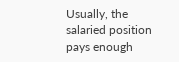Usually, the salaried position pays enough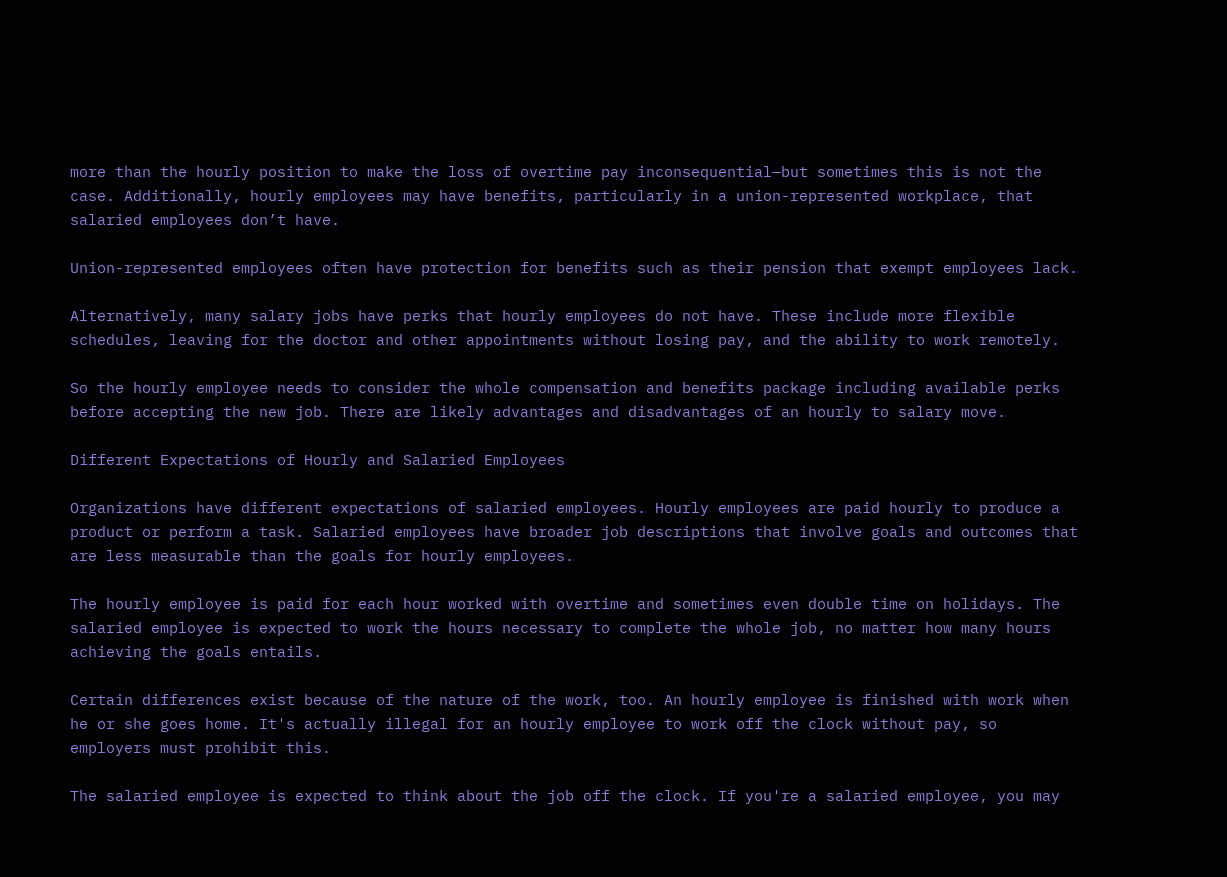more than the hourly position to make the loss of overtime pay inconsequential—but sometimes this is not the case. Additionally, hourly employees may have benefits, particularly in a union-represented workplace, that salaried employees don’t have.

Union-represented employees often have protection for benefits such as their pension that exempt employees lack.

Alternatively, many salary jobs have perks that hourly employees do not have. These include more flexible schedules, leaving for the doctor and other appointments without losing pay, and the ability to work remotely.

So the hourly employee needs to consider the whole compensation and benefits package including available perks before accepting the new job. There are likely advantages and disadvantages of an hourly to salary move.

Different Expectations of Hourly and Salaried Employees

Organizations have different expectations of salaried employees. Hourly employees are paid hourly to produce a product or perform a task. Salaried employees have broader job descriptions that involve goals and outcomes that are less measurable than the goals for hourly employees.

The hourly employee is paid for each hour worked with overtime and sometimes even double time on holidays. The salaried employee is expected to work the hours necessary to complete the whole job, no matter how many hours achieving the goals entails.

Certain differences exist because of the nature of the work, too. An hourly employee is finished with work when he or she goes home. It's actually illegal for an hourly employee to work off the clock without pay, so employers must prohibit this.

The salaried employee is expected to think about the job off the clock. If you're a salaried employee, you may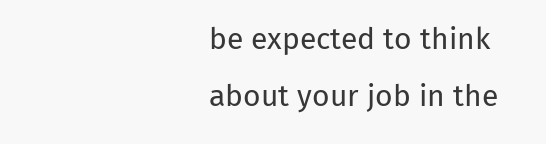be expected to think about your job in the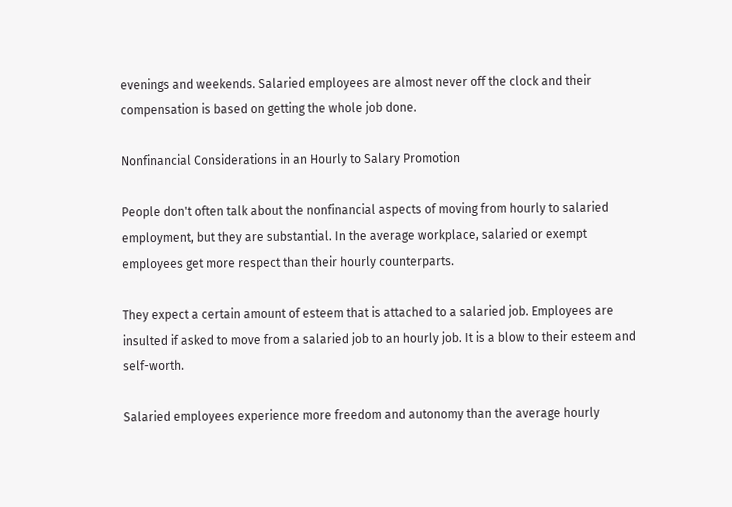evenings and weekends. Salaried employees are almost never off the clock and their compensation is based on getting the whole job done.

Nonfinancial Considerations in an Hourly to Salary Promotion

People don't often talk about the nonfinancial aspects of moving from hourly to salaried employment, but they are substantial. In the average workplace, salaried or exempt employees get more respect than their hourly counterparts.

They expect a certain amount of esteem that is attached to a salaried job. Employees are insulted if asked to move from a salaried job to an hourly job. It is a blow to their esteem and self-worth.

Salaried employees experience more freedom and autonomy than the average hourly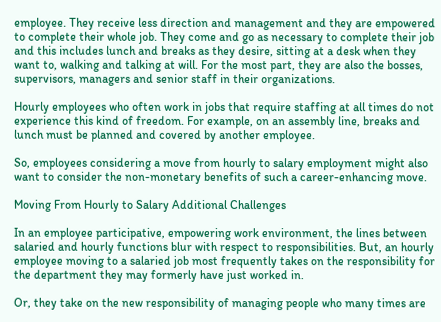employee. They receive less direction and management and they are empowered to complete their whole job. They come and go as necessary to complete their job and this includes lunch and breaks as they desire, sitting at a desk when they want to, walking and talking at will. For the most part, they are also the bosses, supervisors, managers and senior staff in their organizations.

Hourly employees who often work in jobs that require staffing at all times do not experience this kind of freedom. For example, on an assembly line, breaks and lunch must be planned and covered by another employee.

So, employees considering a move from hourly to salary employment might also want to consider the non-monetary benefits of such a career-enhancing move.

Moving From Hourly to Salary Additional Challenges

In an employee participative, empowering work environment, the lines between salaried and hourly functions blur with respect to responsibilities. But, an hourly employee moving to a salaried job most frequently takes on the responsibility for the department they may formerly have just worked in.

Or, they take on the new responsibility of managing people who many times are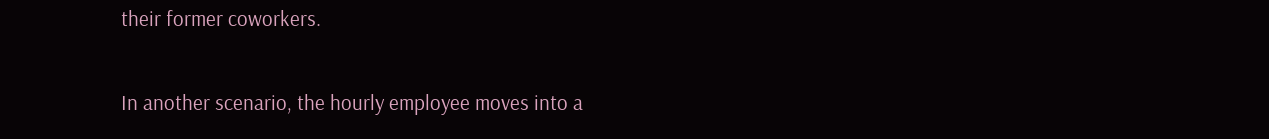their former coworkers.

In another scenario, the hourly employee moves into a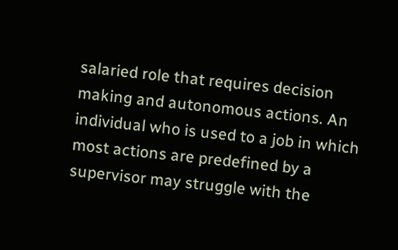salaried role that requires decision making and autonomous actions. An individual who is used to a job in which most actions are predefined by a supervisor may struggle with the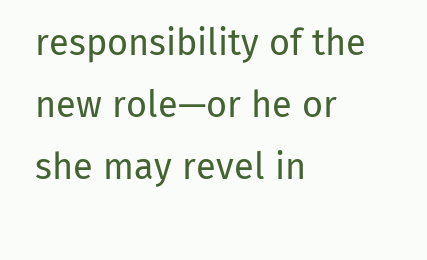responsibility of the new role—or he or she may revel in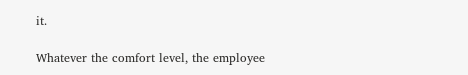it.

Whatever the comfort level, the employee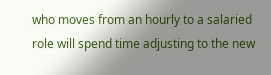who moves from an hourly to a salaried role will spend time adjusting to the new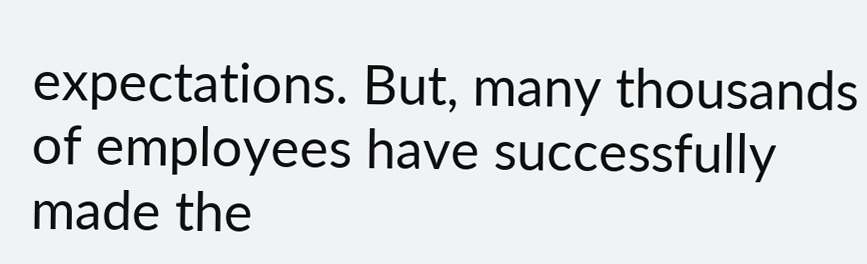expectations. But, many thousands of employees have successfully made the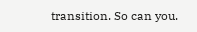transition. So can you.